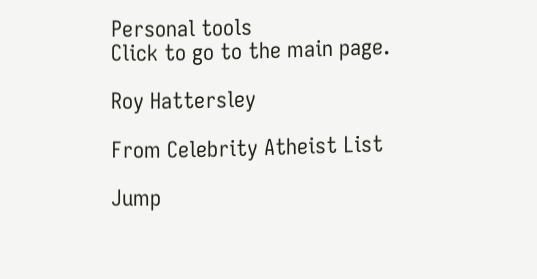Personal tools
Click to go to the main page.

Roy Hattersley

From Celebrity Atheist List

Jump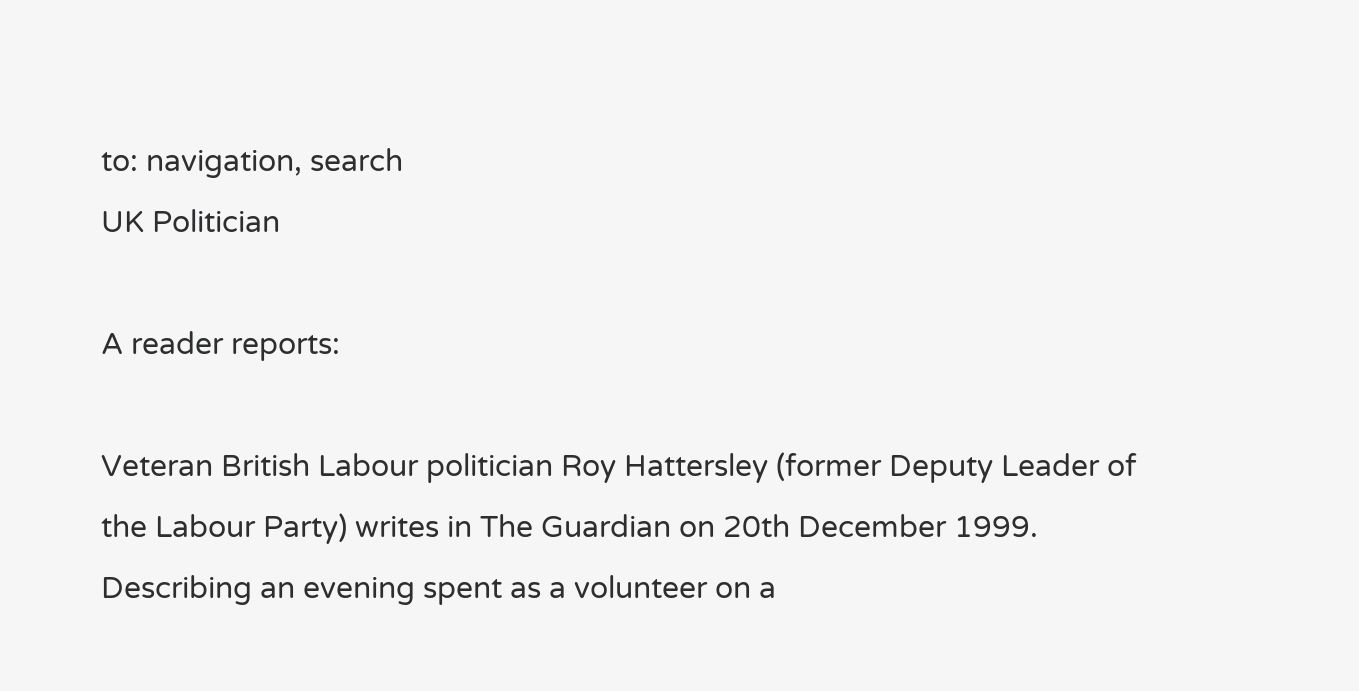to: navigation, search
UK Politician

A reader reports:

Veteran British Labour politician Roy Hattersley (former Deputy Leader of the Labour Party) writes in The Guardian on 20th December 1999. Describing an evening spent as a volunteer on a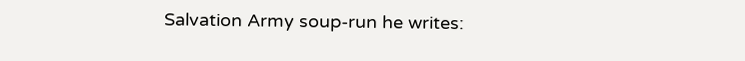Salvation Army soup-run he writes: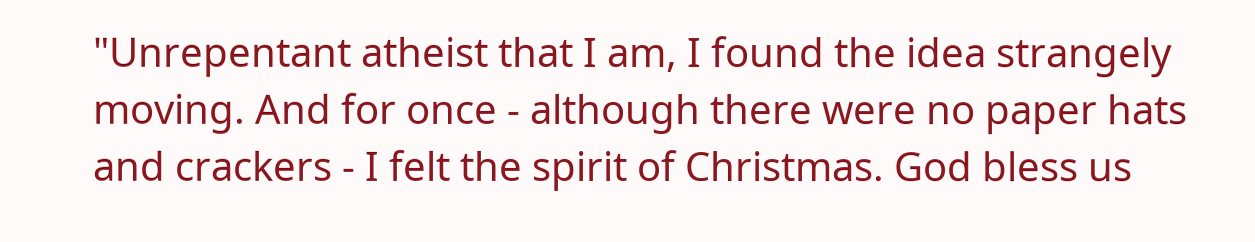"Unrepentant atheist that I am, I found the idea strangely moving. And for once - although there were no paper hats and crackers - I felt the spirit of Christmas. God bless us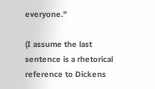everyone."

(I assume the last sentence is a rhetorical reference to Dickens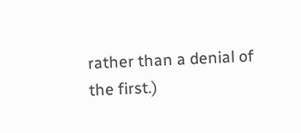rather than a denial of the first.)